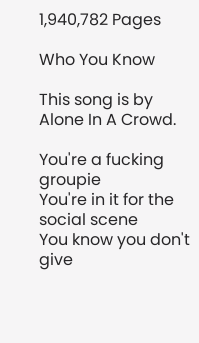1,940,782 Pages

Who You Know

This song is by Alone In A Crowd.

You're a fucking groupie
You're in it for the social scene
You know you don't give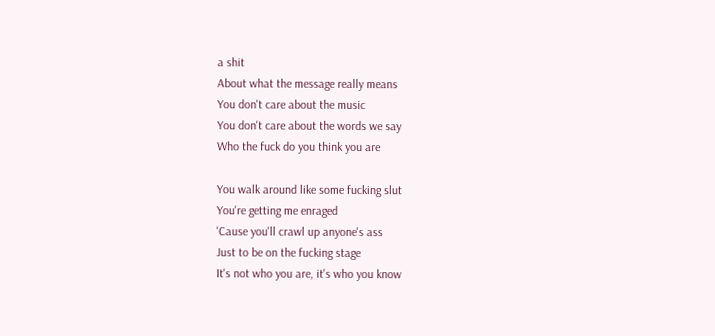a shit
About what the message really means
You don't care about the music
You don't care about the words we say
Who the fuck do you think you are

You walk around like some fucking slut
You're getting me enraged
'Cause you'll crawl up anyone's ass
Just to be on the fucking stage
It's not who you are, it's who you know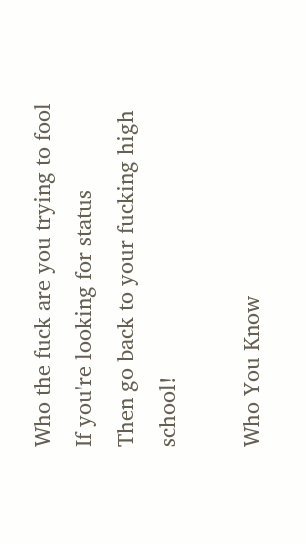Who the fuck are you trying to fool
If you're looking for status
Then go back to your fucking high school!

Who You Know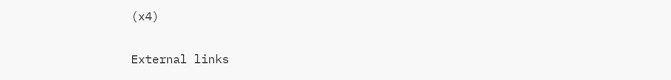(x4)

External links